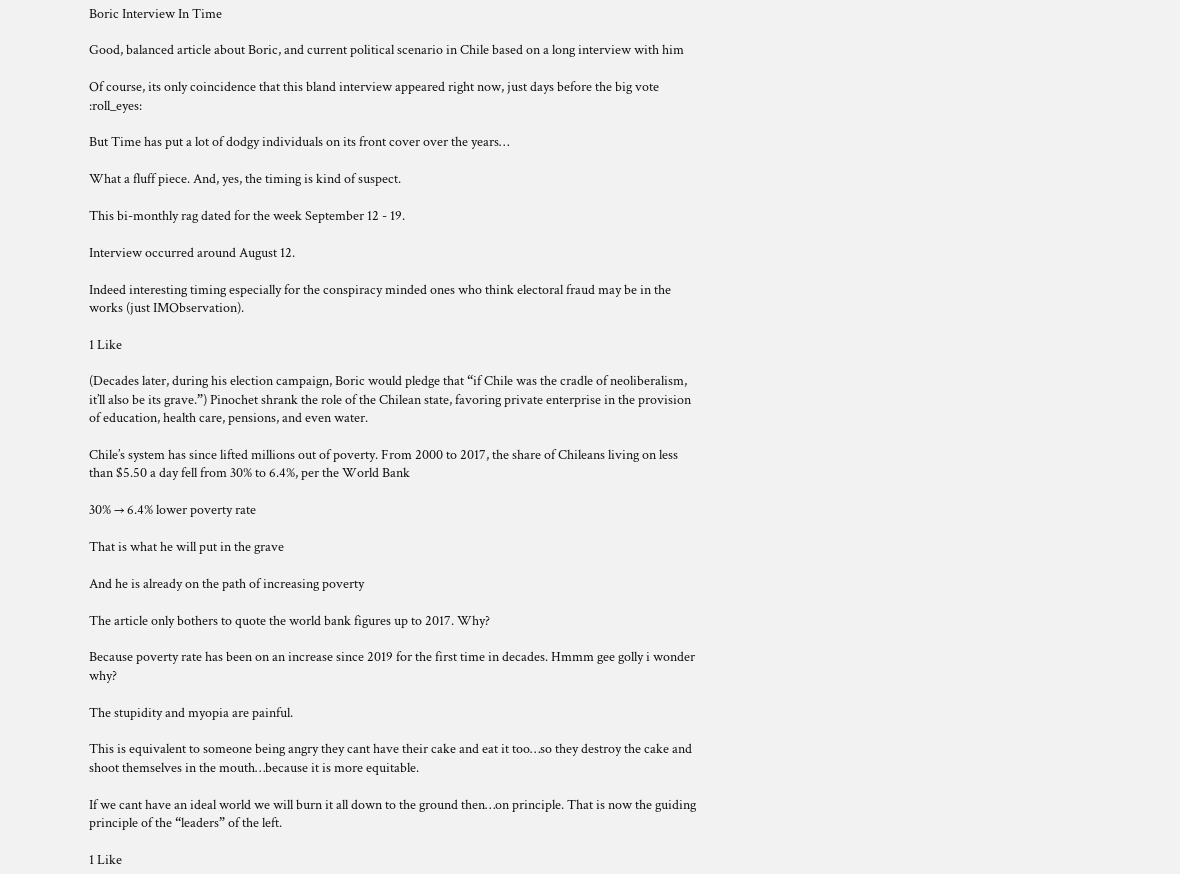Boric Interview In Time

Good, balanced article about Boric, and current political scenario in Chile based on a long interview with him

Of course, its only coincidence that this bland interview appeared right now, just days before the big vote :roll_eyes:

But Time has put a lot of dodgy individuals on its front cover over the years…

What a fluff piece. And, yes, the timing is kind of suspect.

This bi-monthly rag dated for the week September 12 - 19.

Interview occurred around August 12.

Indeed interesting timing especially for the conspiracy minded ones who think electoral fraud may be in the works (just IMObservation).

1 Like

(Decades later, during his election campaign, Boric would pledge that “if Chile was the cradle of neoliberalism, it’ll also be its grave.”) Pinochet shrank the role of the Chilean state, favoring private enterprise in the provision of education, health care, pensions, and even water.

Chile’s system has since lifted millions out of poverty. From 2000 to 2017, the share of Chileans living on less than $5.50 a day fell from 30% to 6.4%, per the World Bank

30% → 6.4% lower poverty rate

That is what he will put in the grave

And he is already on the path of increasing poverty

The article only bothers to quote the world bank figures up to 2017. Why?

Because poverty rate has been on an increase since 2019 for the first time in decades. Hmmm gee golly i wonder why?

The stupidity and myopia are painful.

This is equivalent to someone being angry they cant have their cake and eat it too…so they destroy the cake and shoot themselves in the mouth…because it is more equitable.

If we cant have an ideal world we will burn it all down to the ground then…on principle. That is now the guiding principle of the “leaders” of the left.

1 Like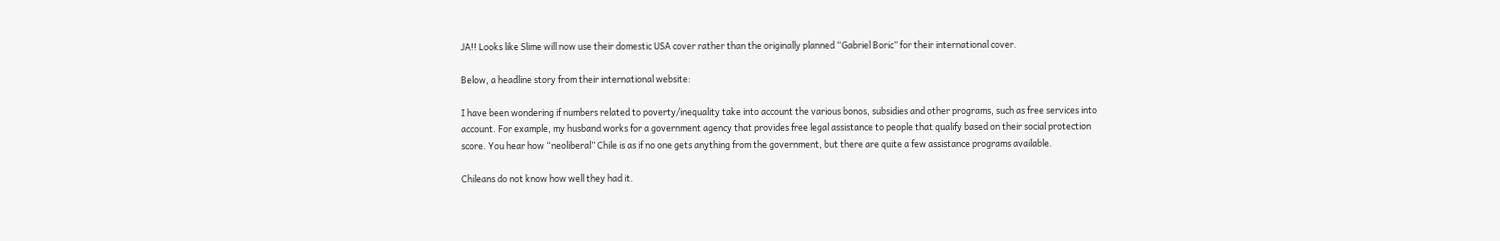JA!! Looks like Slime will now use their domestic USA cover rather than the originally planned “Gabriel Boric” for their international cover.

Below, a headline story from their international website:

I have been wondering if numbers related to poverty/inequality take into account the various bonos, subsidies and other programs, such as free services into account. For example, my husband works for a government agency that provides free legal assistance to people that qualify based on their social protection score. You hear how “neoliberal” Chile is as if no one gets anything from the government, but there are quite a few assistance programs available.

Chileans do not know how well they had it.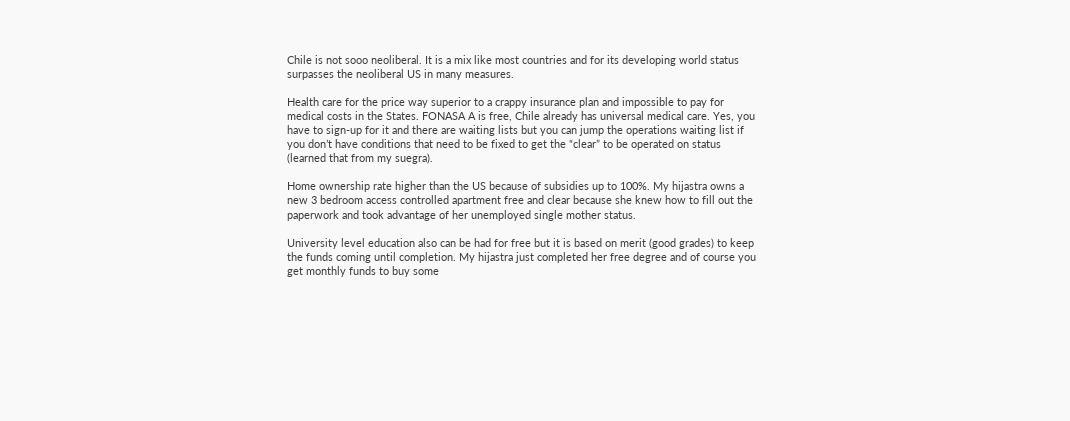Chile is not sooo neoliberal. It is a mix like most countries and for its developing world status surpasses the neoliberal US in many measures.

Health care for the price way superior to a crappy insurance plan and impossible to pay for medical costs in the States. FONASA A is free, Chile already has universal medical care. Yes, you have to sign-up for it and there are waiting lists but you can jump the operations waiting list if you don’t have conditions that need to be fixed to get the “clear” to be operated on status (learned that from my suegra).

Home ownership rate higher than the US because of subsidies up to 100%. My hijastra owns a new 3 bedroom access controlled apartment free and clear because she knew how to fill out the paperwork and took advantage of her unemployed single mother status.

University level education also can be had for free but it is based on merit (good grades) to keep the funds coming until completion. My hijastra just completed her free degree and of course you get monthly funds to buy some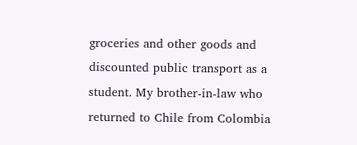groceries and other goods and discounted public transport as a student. My brother-in-law who returned to Chile from Colombia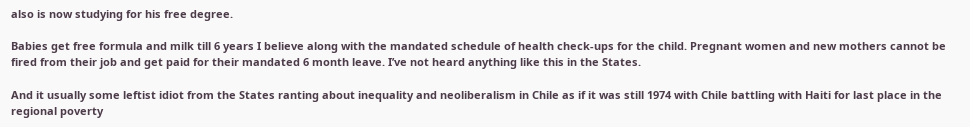also is now studying for his free degree.

Babies get free formula and milk till 6 years I believe along with the mandated schedule of health check-ups for the child. Pregnant women and new mothers cannot be fired from their job and get paid for their mandated 6 month leave. I’ve not heard anything like this in the States.

And it usually some leftist idiot from the States ranting about inequality and neoliberalism in Chile as if it was still 1974 with Chile battling with Haiti for last place in the regional poverty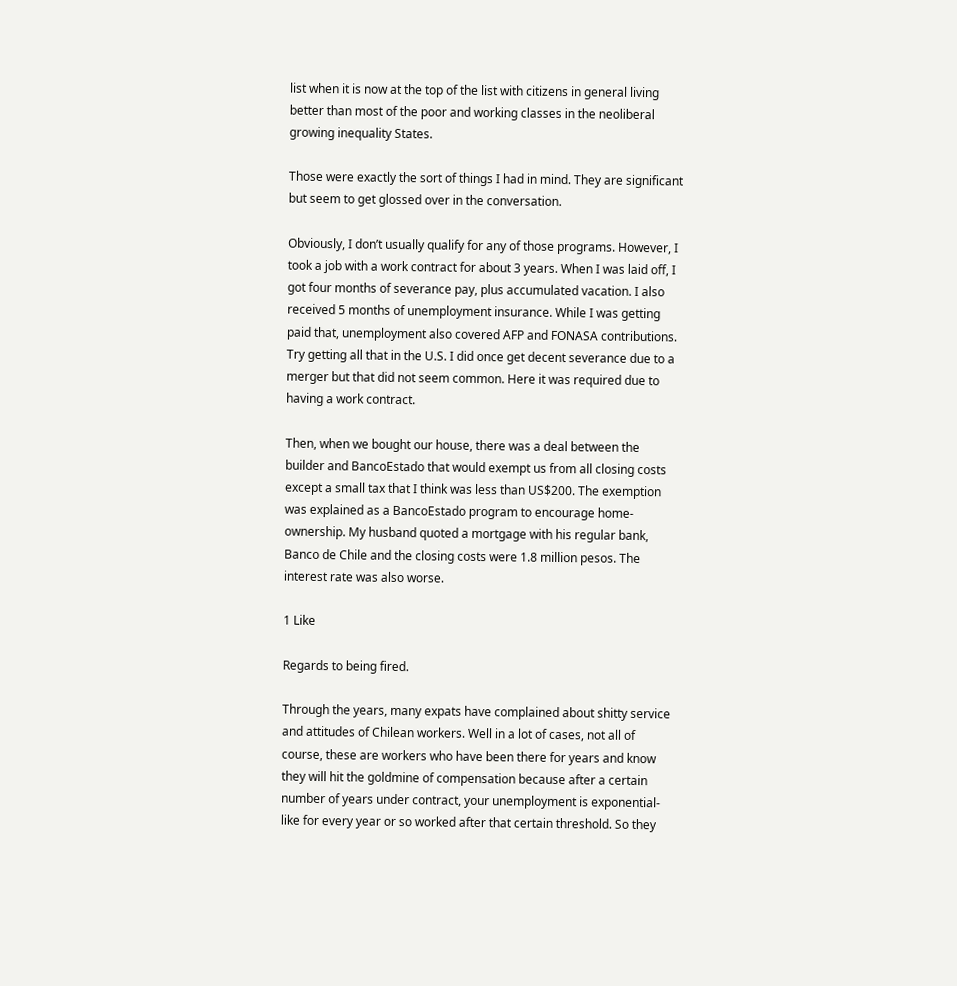list when it is now at the top of the list with citizens in general living better than most of the poor and working classes in the neoliberal growing inequality States.

Those were exactly the sort of things I had in mind. They are significant but seem to get glossed over in the conversation.

Obviously, I don’t usually qualify for any of those programs. However, I took a job with a work contract for about 3 years. When I was laid off, I got four months of severance pay, plus accumulated vacation. I also received 5 months of unemployment insurance. While I was getting paid that, unemployment also covered AFP and FONASA contributions. Try getting all that in the U.S. I did once get decent severance due to a merger but that did not seem common. Here it was required due to having a work contract.

Then, when we bought our house, there was a deal between the builder and BancoEstado that would exempt us from all closing costs except a small tax that I think was less than US$200. The exemption was explained as a BancoEstado program to encourage home-ownership. My husband quoted a mortgage with his regular bank, Banco de Chile and the closing costs were 1.8 million pesos. The interest rate was also worse.

1 Like

Regards to being fired.

Through the years, many expats have complained about shitty service and attitudes of Chilean workers. Well in a lot of cases, not all of course, these are workers who have been there for years and know they will hit the goldmine of compensation because after a certain number of years under contract, your unemployment is exponential-like for every year or so worked after that certain threshold. So they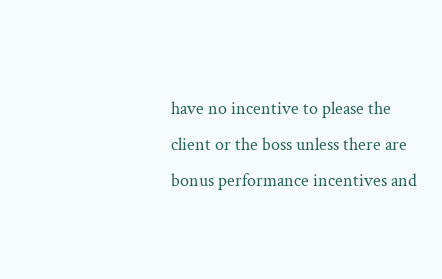have no incentive to please the client or the boss unless there are bonus performance incentives and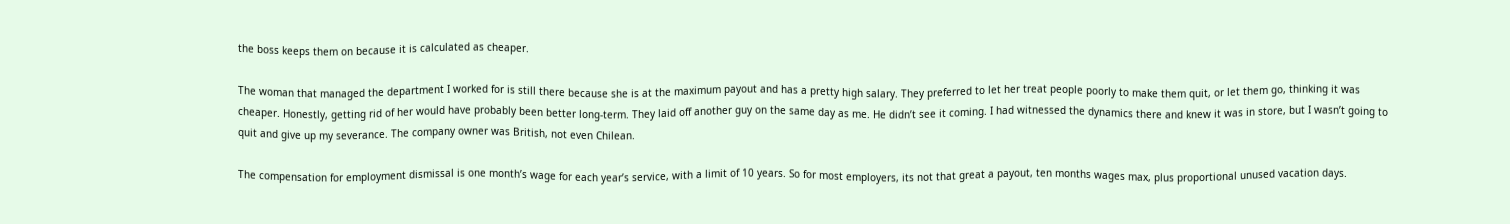the boss keeps them on because it is calculated as cheaper.

The woman that managed the department I worked for is still there because she is at the maximum payout and has a pretty high salary. They preferred to let her treat people poorly to make them quit, or let them go, thinking it was cheaper. Honestly, getting rid of her would have probably been better long-term. They laid off another guy on the same day as me. He didn’t see it coming. I had witnessed the dynamics there and knew it was in store, but I wasn’t going to quit and give up my severance. The company owner was British, not even Chilean.

The compensation for employment dismissal is one month’s wage for each year’s service, with a limit of 10 years. So for most employers, its not that great a payout, ten months wages max, plus proportional unused vacation days.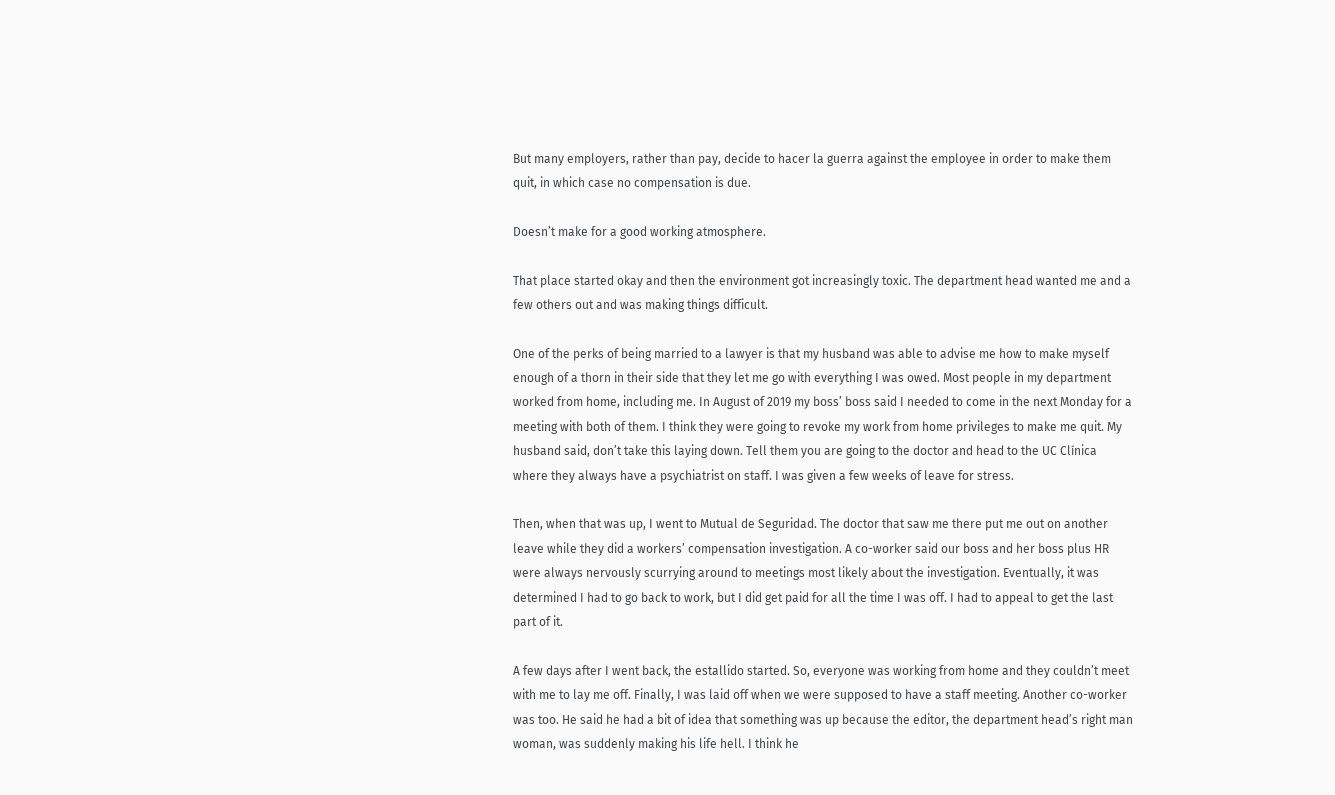But many employers, rather than pay, decide to hacer la guerra against the employee in order to make them quit, in which case no compensation is due.

Doesn’t make for a good working atmosphere.

That place started okay and then the environment got increasingly toxic. The department head wanted me and a few others out and was making things difficult.

One of the perks of being married to a lawyer is that my husband was able to advise me how to make myself enough of a thorn in their side that they let me go with everything I was owed. Most people in my department worked from home, including me. In August of 2019 my boss’ boss said I needed to come in the next Monday for a meeting with both of them. I think they were going to revoke my work from home privileges to make me quit. My husband said, don’t take this laying down. Tell them you are going to the doctor and head to the UC Clínica where they always have a psychiatrist on staff. I was given a few weeks of leave for stress.

Then, when that was up, I went to Mutual de Seguridad. The doctor that saw me there put me out on another leave while they did a workers’ compensation investigation. A co-worker said our boss and her boss plus HR were always nervously scurrying around to meetings most likely about the investigation. Eventually, it was determined I had to go back to work, but I did get paid for all the time I was off. I had to appeal to get the last part of it.

A few days after I went back, the estallido started. So, everyone was working from home and they couldn’t meet with me to lay me off. Finally, I was laid off when we were supposed to have a staff meeting. Another co-worker was too. He said he had a bit of idea that something was up because the editor, the department head’s right man woman, was suddenly making his life hell. I think he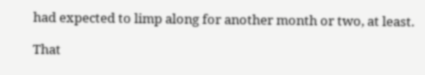had expected to limp along for another month or two, at least.

That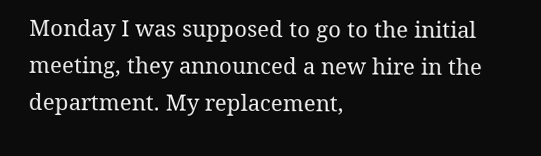Monday I was supposed to go to the initial meeting, they announced a new hire in the department. My replacement,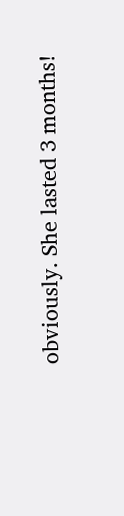obviously. She lasted 3 months!